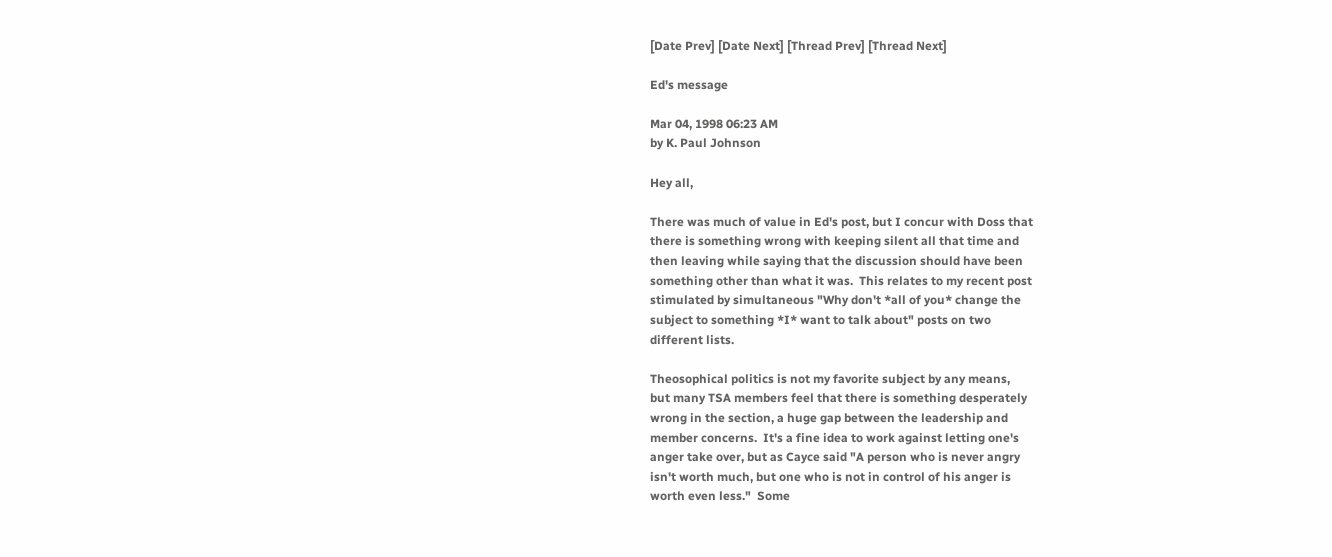[Date Prev] [Date Next] [Thread Prev] [Thread Next]

Ed's message

Mar 04, 1998 06:23 AM
by K. Paul Johnson

Hey all,

There was much of value in Ed's post, but I concur with Doss that
there is something wrong with keeping silent all that time and
then leaving while saying that the discussion should have been
something other than what it was.  This relates to my recent post
stimulated by simultaneous "Why don't *all of you* change the
subject to something *I* want to talk about" posts on two
different lists.

Theosophical politics is not my favorite subject by any means,
but many TSA members feel that there is something desperately
wrong in the section, a huge gap between the leadership and
member concerns.  It's a fine idea to work against letting one's
anger take over, but as Cayce said "A person who is never angry
isn't worth much, but one who is not in control of his anger is
worth even less."  Some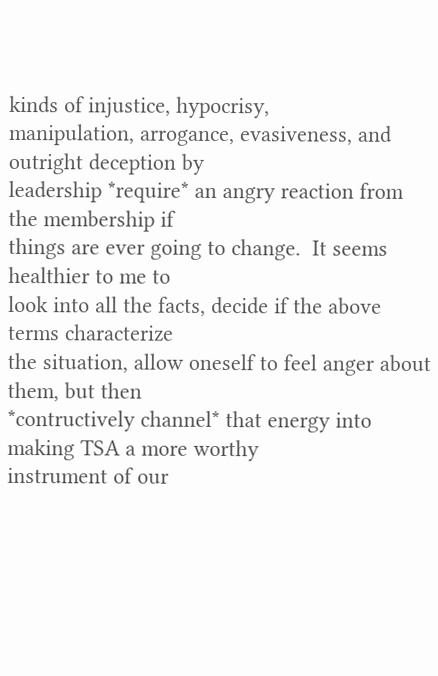kinds of injustice, hypocrisy,
manipulation, arrogance, evasiveness, and outright deception by
leadership *require* an angry reaction from the membership if
things are ever going to change.  It seems healthier to me to
look into all the facts, decide if the above terms characterize
the situation, allow oneself to feel anger about them, but then
*contructively channel* that energy into making TSA a more worthy
instrument of our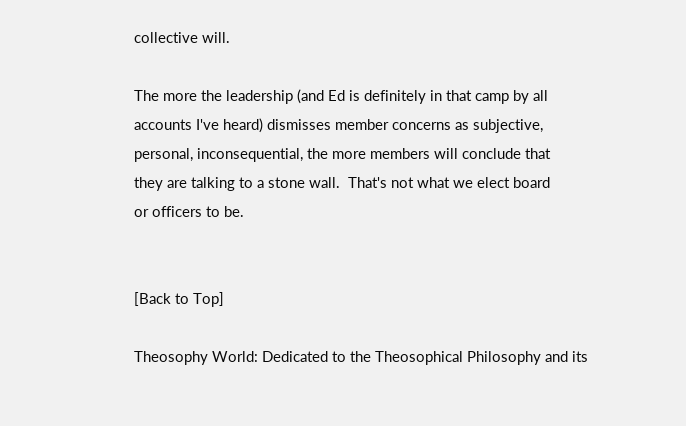collective will.

The more the leadership (and Ed is definitely in that camp by all
accounts I've heard) dismisses member concerns as subjective,
personal, inconsequential, the more members will conclude that
they are talking to a stone wall.  That's not what we elect board
or officers to be.


[Back to Top]

Theosophy World: Dedicated to the Theosophical Philosophy and its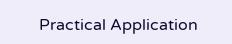Practical Application